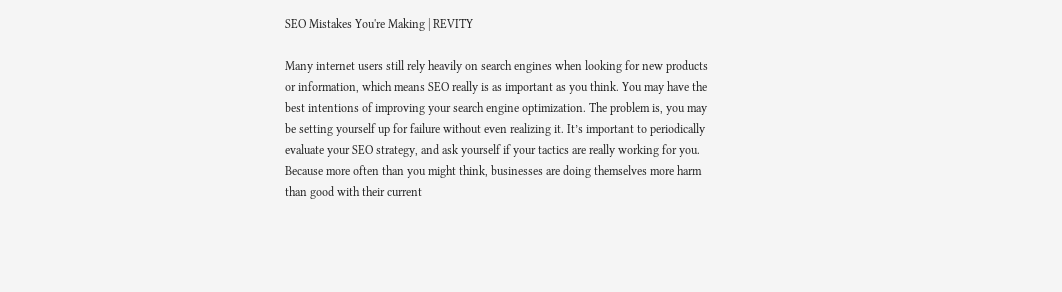SEO Mistakes You're Making | REVITY

Many internet users still rely heavily on search engines when looking for new products or information, which means SEO really is as important as you think. You may have the best intentions of improving your search engine optimization. The problem is, you may be setting yourself up for failure without even realizing it. It’s important to periodically evaluate your SEO strategy, and ask yourself if your tactics are really working for you. Because more often than you might think, businesses are doing themselves more harm than good with their current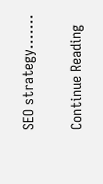SEO strategy.......

Continue Reading